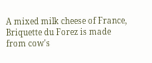A mixed milk cheese of France, Briquette du Forez is made from cow's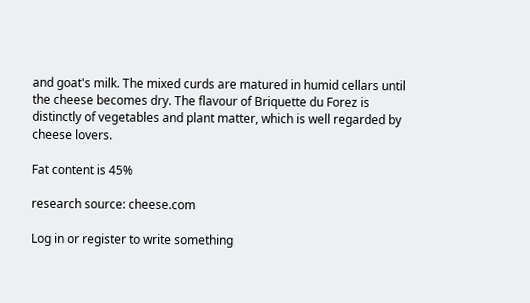and goat's milk. The mixed curds are matured in humid cellars until the cheese becomes dry. The flavour of Briquette du Forez is distinctly of vegetables and plant matter, which is well regarded by cheese lovers.

Fat content is 45%

research source: cheese.com

Log in or register to write something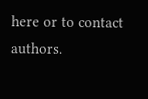here or to contact authors.